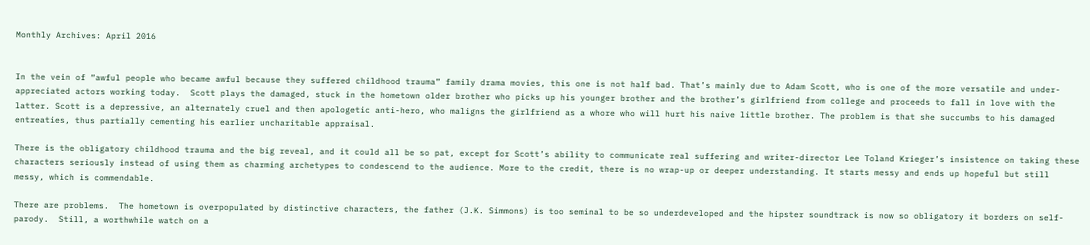Monthly Archives: April 2016


In the vein of “awful people who became awful because they suffered childhood trauma” family drama movies, this one is not half bad. That’s mainly due to Adam Scott, who is one of the more versatile and under-appreciated actors working today.  Scott plays the damaged, stuck in the hometown older brother who picks up his younger brother and the brother’s girlfriend from college and proceeds to fall in love with the latter. Scott is a depressive, an alternately cruel and then apologetic anti-hero, who maligns the girlfriend as a whore who will hurt his naive little brother. The problem is that she succumbs to his damaged entreaties, thus partially cementing his earlier uncharitable appraisal.

There is the obligatory childhood trauma and the big reveal, and it could all be so pat, except for Scott’s ability to communicate real suffering and writer-director Lee Toland Krieger’s insistence on taking these characters seriously instead of using them as charming archetypes to condescend to the audience. More to the credit, there is no wrap-up or deeper understanding. It starts messy and ends up hopeful but still messy, which is commendable.

There are problems.  The hometown is overpopulated by distinctive characters, the father (J.K. Simmons) is too seminal to be so underdeveloped and the hipster soundtrack is now so obligatory it borders on self-parody.  Still, a worthwhile watch on a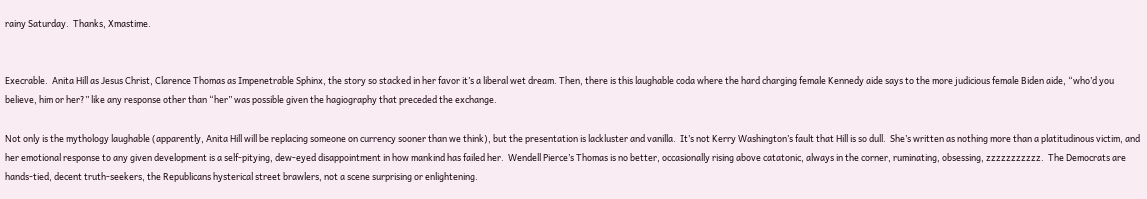rainy Saturday.  Thanks, Xmastime.


Execrable.  Anita Hill as Jesus Christ, Clarence Thomas as Impenetrable Sphinx, the story so stacked in her favor it’s a liberal wet dream. Then, there is this laughable coda where the hard charging female Kennedy aide says to the more judicious female Biden aide, “who’d you believe, him or her?” like any response other than “her” was possible given the hagiography that preceded the exchange.

Not only is the mythology laughable (apparently, Anita Hill will be replacing someone on currency sooner than we think), but the presentation is lackluster and vanilla.  It’s not Kerry Washington’s fault that Hill is so dull.  She’s written as nothing more than a platitudinous victim, and her emotional response to any given development is a self-pitying, dew-eyed disappointment in how mankind has failed her.  Wendell Pierce’s Thomas is no better, occasionally rising above catatonic, always in the corner, ruminating, obsessing, zzzzzzzzzzz.  The Democrats are hands-tied, decent truth-seekers, the Republicans hysterical street brawlers, not a scene surprising or enlightening.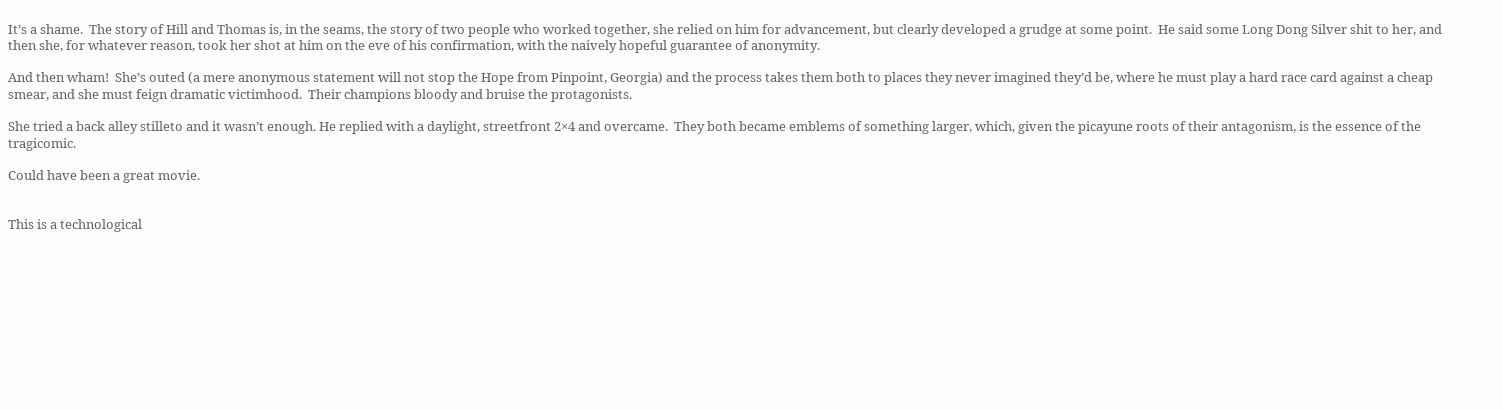It’s a shame.  The story of Hill and Thomas is, in the seams, the story of two people who worked together, she relied on him for advancement, but clearly developed a grudge at some point.  He said some Long Dong Silver shit to her, and then she, for whatever reason, took her shot at him on the eve of his confirmation, with the naively hopeful guarantee of anonymity.

And then wham!  She’s outed (a mere anonymous statement will not stop the Hope from Pinpoint, Georgia) and the process takes them both to places they never imagined they’d be, where he must play a hard race card against a cheap smear, and she must feign dramatic victimhood.  Their champions bloody and bruise the protagonists.

She tried a back alley stilleto and it wasn’t enough. He replied with a daylight, streetfront 2×4 and overcame.  They both became emblems of something larger, which, given the picayune roots of their antagonism, is the essence of the tragicomic.

Could have been a great movie.


This is a technological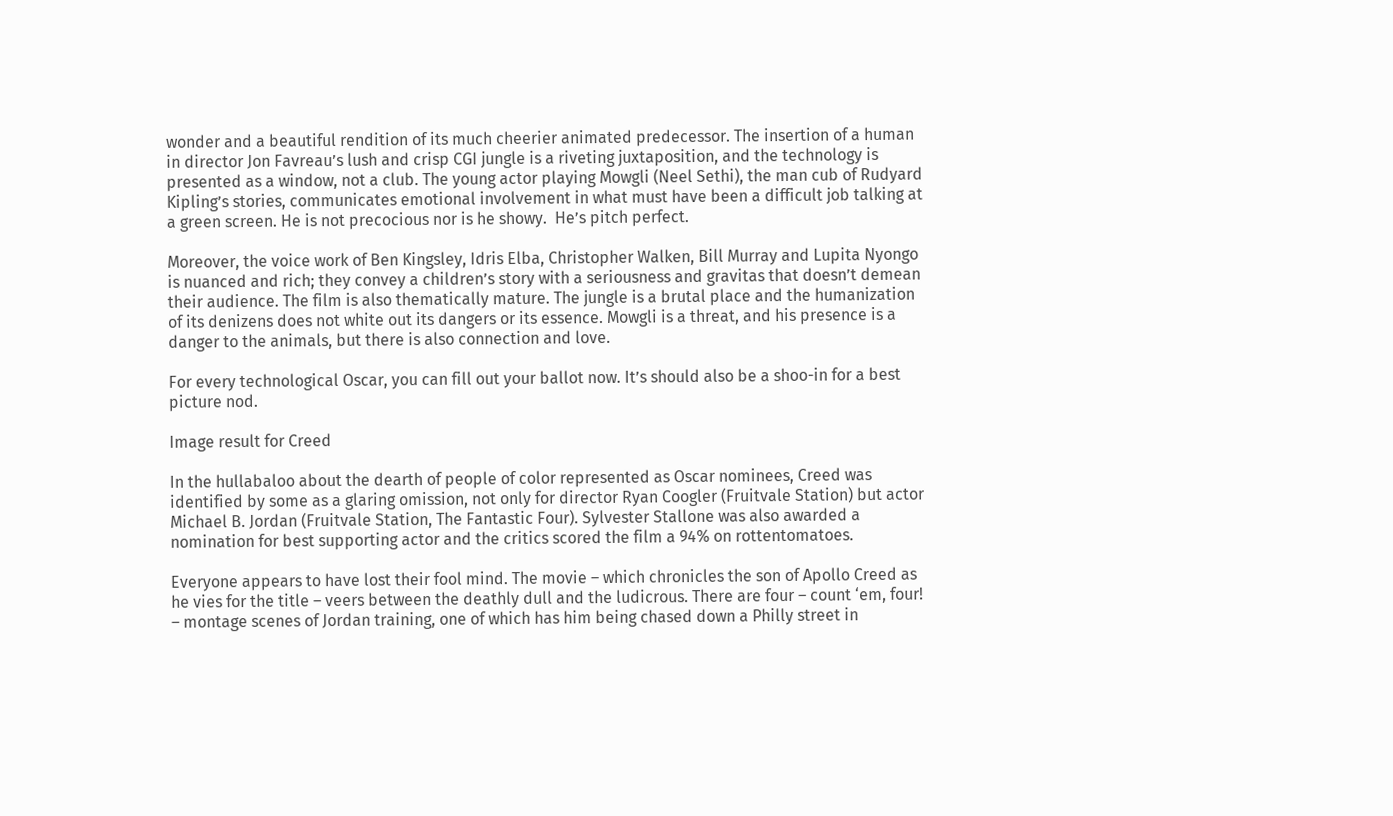wonder and a beautiful rendition of its much cheerier animated predecessor. The insertion of a human in director Jon Favreau’s lush and crisp CGI jungle is a riveting juxtaposition, and the technology is presented as a window, not a club. The young actor playing Mowgli (Neel Sethi), the man cub of Rudyard Kipling’s stories, communicates emotional involvement in what must have been a difficult job talking at a green screen. He is not precocious nor is he showy.  He’s pitch perfect.

Moreover, the voice work of Ben Kingsley, Idris Elba, Christopher Walken, Bill Murray and Lupita Nyongo is nuanced and rich; they convey a children’s story with a seriousness and gravitas that doesn’t demean their audience. The film is also thematically mature. The jungle is a brutal place and the humanization of its denizens does not white out its dangers or its essence. Mowgli is a threat, and his presence is a danger to the animals, but there is also connection and love.

For every technological Oscar, you can fill out your ballot now. It’s should also be a shoo-in for a best picture nod.

Image result for Creed

In the hullabaloo about the dearth of people of color represented as Oscar nominees, Creed was identified by some as a glaring omission, not only for director Ryan Coogler (Fruitvale Station) but actor Michael B. Jordan (Fruitvale Station, The Fantastic Four). Sylvester Stallone was also awarded a nomination for best supporting actor and the critics scored the film a 94% on rottentomatoes.

Everyone appears to have lost their fool mind. The movie – which chronicles the son of Apollo Creed as he vies for the title – veers between the deathly dull and the ludicrous. There are four – count ‘em, four! – montage scenes of Jordan training, one of which has him being chased down a Philly street in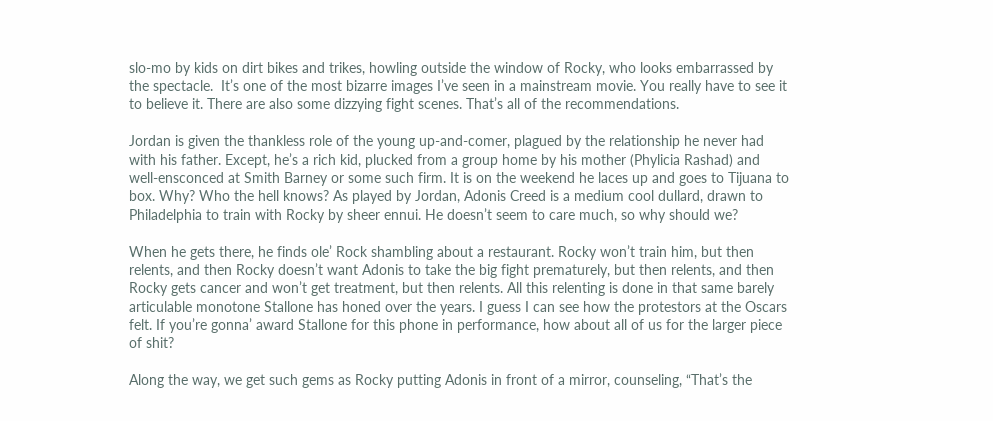slo-mo by kids on dirt bikes and trikes, howling outside the window of Rocky, who looks embarrassed by the spectacle.  It’s one of the most bizarre images I’ve seen in a mainstream movie. You really have to see it to believe it. There are also some dizzying fight scenes. That’s all of the recommendations.

Jordan is given the thankless role of the young up-and-comer, plagued by the relationship he never had with his father. Except, he’s a rich kid, plucked from a group home by his mother (Phylicia Rashad) and well-ensconced at Smith Barney or some such firm. It is on the weekend he laces up and goes to Tijuana to box. Why? Who the hell knows? As played by Jordan, Adonis Creed is a medium cool dullard, drawn to Philadelphia to train with Rocky by sheer ennui. He doesn’t seem to care much, so why should we?

When he gets there, he finds ole’ Rock shambling about a restaurant. Rocky won’t train him, but then relents, and then Rocky doesn’t want Adonis to take the big fight prematurely, but then relents, and then Rocky gets cancer and won’t get treatment, but then relents. All this relenting is done in that same barely articulable monotone Stallone has honed over the years. I guess I can see how the protestors at the Oscars felt. If you’re gonna’ award Stallone for this phone in performance, how about all of us for the larger piece of shit?

Along the way, we get such gems as Rocky putting Adonis in front of a mirror, counseling, “That’s the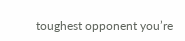toughest opponent you’re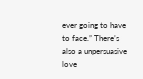ever going to have to face.” There’s also a unpersuasive love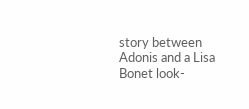story between Adonis and a Lisa Bonet look-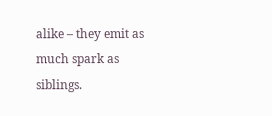alike – they emit as much spark as siblings.